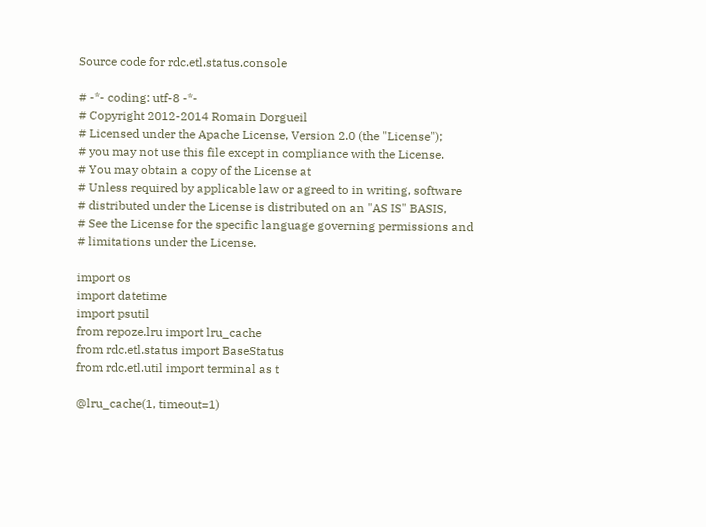Source code for rdc.etl.status.console

# -*- coding: utf-8 -*-
# Copyright 2012-2014 Romain Dorgueil
# Licensed under the Apache License, Version 2.0 (the "License");
# you may not use this file except in compliance with the License.
# You may obtain a copy of the License at
# Unless required by applicable law or agreed to in writing, software
# distributed under the License is distributed on an "AS IS" BASIS,
# See the License for the specific language governing permissions and
# limitations under the License.

import os
import datetime
import psutil
from repoze.lru import lru_cache
from rdc.etl.status import BaseStatus
from rdc.etl.util import terminal as t

@lru_cache(1, timeout=1)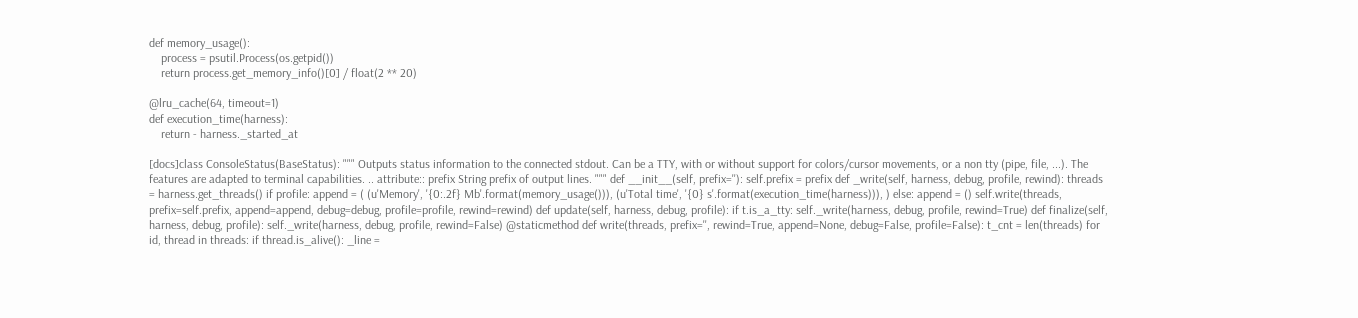def memory_usage():
    process = psutil.Process(os.getpid())
    return process.get_memory_info()[0] / float(2 ** 20)

@lru_cache(64, timeout=1)
def execution_time(harness):
    return - harness._started_at

[docs]class ConsoleStatus(BaseStatus): """ Outputs status information to the connected stdout. Can be a TTY, with or without support for colors/cursor movements, or a non tty (pipe, file, ...). The features are adapted to terminal capabilities. .. attribute:: prefix String prefix of output lines. """ def __init__(self, prefix=''): self.prefix = prefix def _write(self, harness, debug, profile, rewind): threads = harness.get_threads() if profile: append = ( (u'Memory', '{0:.2f} Mb'.format(memory_usage())), (u'Total time', '{0} s'.format(execution_time(harness))), ) else: append = () self.write(threads, prefix=self.prefix, append=append, debug=debug, profile=profile, rewind=rewind) def update(self, harness, debug, profile): if t.is_a_tty: self._write(harness, debug, profile, rewind=True) def finalize(self, harness, debug, profile): self._write(harness, debug, profile, rewind=False) @staticmethod def write(threads, prefix='', rewind=True, append=None, debug=False, profile=False): t_cnt = len(threads) for id, thread in threads: if thread.is_alive(): _line =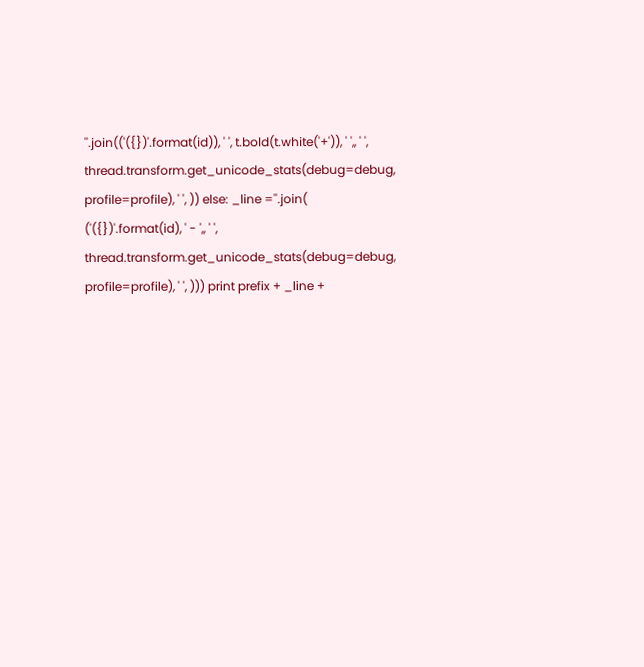''.join(('({})'.format(id)), ' ', t.bold(t.white('+')), ' ',, ' ', thread.transform.get_unicode_stats(debug=debug, profile=profile), ' ', )) else: _line =''.join( ('({})'.format(id), ' - ',, ' ', thread.transform.get_unicode_stats(debug=debug, profile=profile), ' ', ))) print prefix + _line +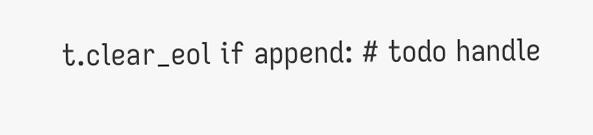t.clear_eol if append: # todo handle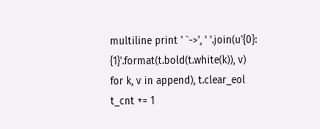multiline print ' `->', ' '.join(u'{0}: {1}'.format(t.bold(t.white(k)), v) for k, v in append), t.clear_eol t_cnt += 1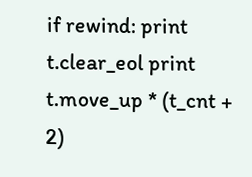if rewind: print t.clear_eol print t.move_up * (t_cnt + 2)